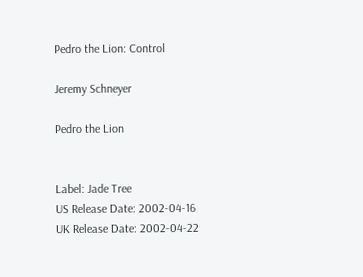Pedro the Lion: Control

Jeremy Schneyer

Pedro the Lion


Label: Jade Tree
US Release Date: 2002-04-16
UK Release Date: 2002-04-22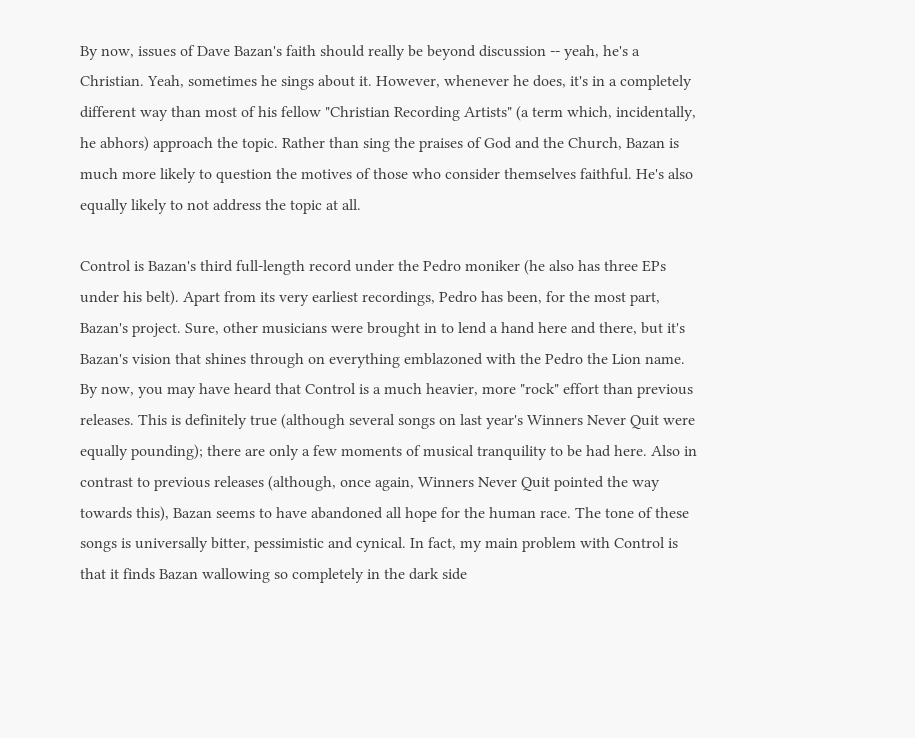By now, issues of Dave Bazan's faith should really be beyond discussion -- yeah, he's a Christian. Yeah, sometimes he sings about it. However, whenever he does, it's in a completely different way than most of his fellow "Christian Recording Artists" (a term which, incidentally, he abhors) approach the topic. Rather than sing the praises of God and the Church, Bazan is much more likely to question the motives of those who consider themselves faithful. He's also equally likely to not address the topic at all.

Control is Bazan's third full-length record under the Pedro moniker (he also has three EPs under his belt). Apart from its very earliest recordings, Pedro has been, for the most part, Bazan's project. Sure, other musicians were brought in to lend a hand here and there, but it's Bazan's vision that shines through on everything emblazoned with the Pedro the Lion name. By now, you may have heard that Control is a much heavier, more "rock" effort than previous releases. This is definitely true (although several songs on last year's Winners Never Quit were equally pounding); there are only a few moments of musical tranquility to be had here. Also in contrast to previous releases (although, once again, Winners Never Quit pointed the way towards this), Bazan seems to have abandoned all hope for the human race. The tone of these songs is universally bitter, pessimistic and cynical. In fact, my main problem with Control is that it finds Bazan wallowing so completely in the dark side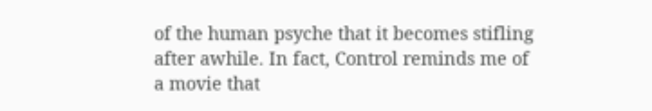of the human psyche that it becomes stifling after awhile. In fact, Control reminds me of a movie that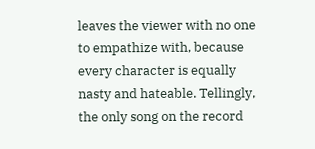leaves the viewer with no one to empathize with, because every character is equally nasty and hateable. Tellingly, the only song on the record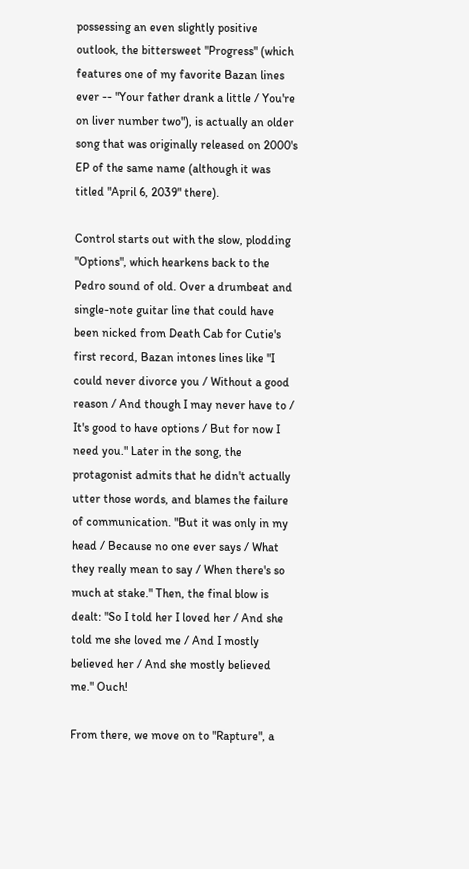possessing an even slightly positive outlook, the bittersweet "Progress" (which features one of my favorite Bazan lines ever -- "Your father drank a little / You're on liver number two"), is actually an older song that was originally released on 2000's EP of the same name (although it was titled "April 6, 2039" there).

Control starts out with the slow, plodding "Options", which hearkens back to the Pedro sound of old. Over a drumbeat and single-note guitar line that could have been nicked from Death Cab for Cutie's first record, Bazan intones lines like "I could never divorce you / Without a good reason / And though I may never have to / It's good to have options / But for now I need you." Later in the song, the protagonist admits that he didn't actually utter those words, and blames the failure of communication. "But it was only in my head / Because no one ever says / What they really mean to say / When there's so much at stake." Then, the final blow is dealt: "So I told her I loved her / And she told me she loved me / And I mostly believed her / And she mostly believed me." Ouch!

From there, we move on to "Rapture", a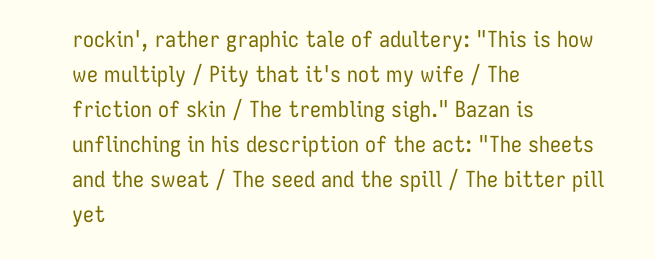rockin', rather graphic tale of adultery: "This is how we multiply / Pity that it's not my wife / The friction of skin / The trembling sigh." Bazan is unflinching in his description of the act: "The sheets and the sweat / The seed and the spill / The bitter pill yet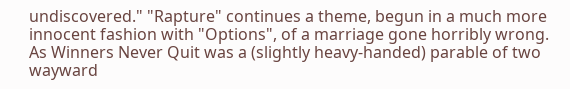undiscovered." "Rapture" continues a theme, begun in a much more innocent fashion with "Options", of a marriage gone horribly wrong. As Winners Never Quit was a (slightly heavy-handed) parable of two wayward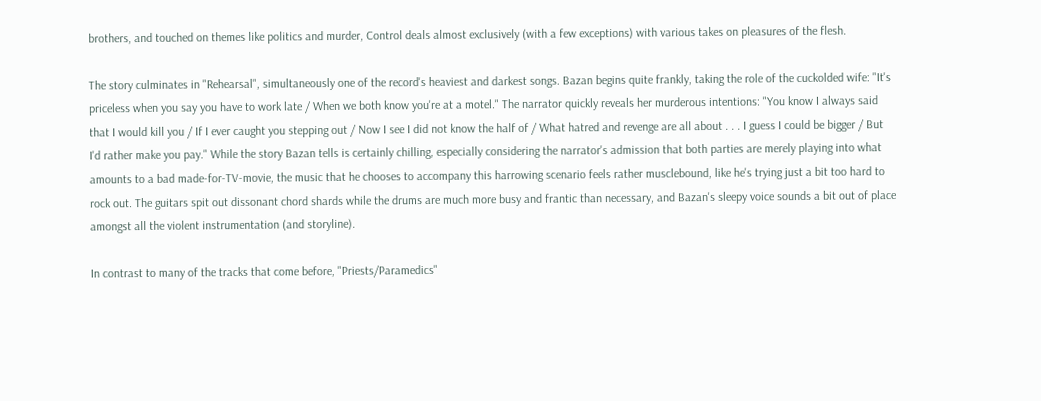brothers, and touched on themes like politics and murder, Control deals almost exclusively (with a few exceptions) with various takes on pleasures of the flesh.

The story culminates in "Rehearsal", simultaneously one of the record's heaviest and darkest songs. Bazan begins quite frankly, taking the role of the cuckolded wife: "It's priceless when you say you have to work late / When we both know you're at a motel." The narrator quickly reveals her murderous intentions: "You know I always said that I would kill you / If I ever caught you stepping out / Now I see I did not know the half of / What hatred and revenge are all about . . . I guess I could be bigger / But I'd rather make you pay." While the story Bazan tells is certainly chilling, especially considering the narrator's admission that both parties are merely playing into what amounts to a bad made-for-TV-movie, the music that he chooses to accompany this harrowing scenario feels rather musclebound, like he's trying just a bit too hard to rock out. The guitars spit out dissonant chord shards while the drums are much more busy and frantic than necessary, and Bazan's sleepy voice sounds a bit out of place amongst all the violent instrumentation (and storyline).

In contrast to many of the tracks that come before, "Priests/Paramedics"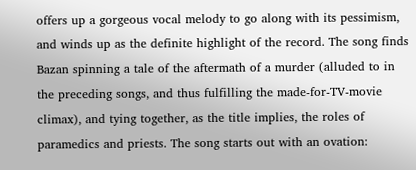offers up a gorgeous vocal melody to go along with its pessimism, and winds up as the definite highlight of the record. The song finds Bazan spinning a tale of the aftermath of a murder (alluded to in the preceding songs, and thus fulfilling the made-for-TV-movie climax), and tying together, as the title implies, the roles of paramedics and priests. The song starts out with an ovation: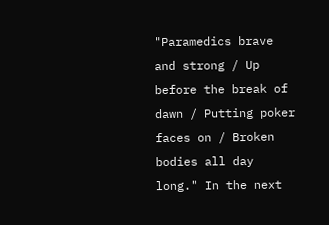"Paramedics brave and strong / Up before the break of dawn / Putting poker faces on / Broken bodies all day long." In the next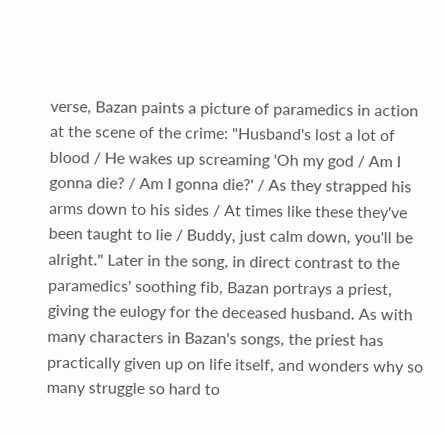verse, Bazan paints a picture of paramedics in action at the scene of the crime: "Husband's lost a lot of blood / He wakes up screaming 'Oh my god / Am I gonna die? / Am I gonna die?' / As they strapped his arms down to his sides / At times like these they've been taught to lie / Buddy, just calm down, you'll be alright." Later in the song, in direct contrast to the paramedics' soothing fib, Bazan portrays a priest, giving the eulogy for the deceased husband. As with many characters in Bazan's songs, the priest has practically given up on life itself, and wonders why so many struggle so hard to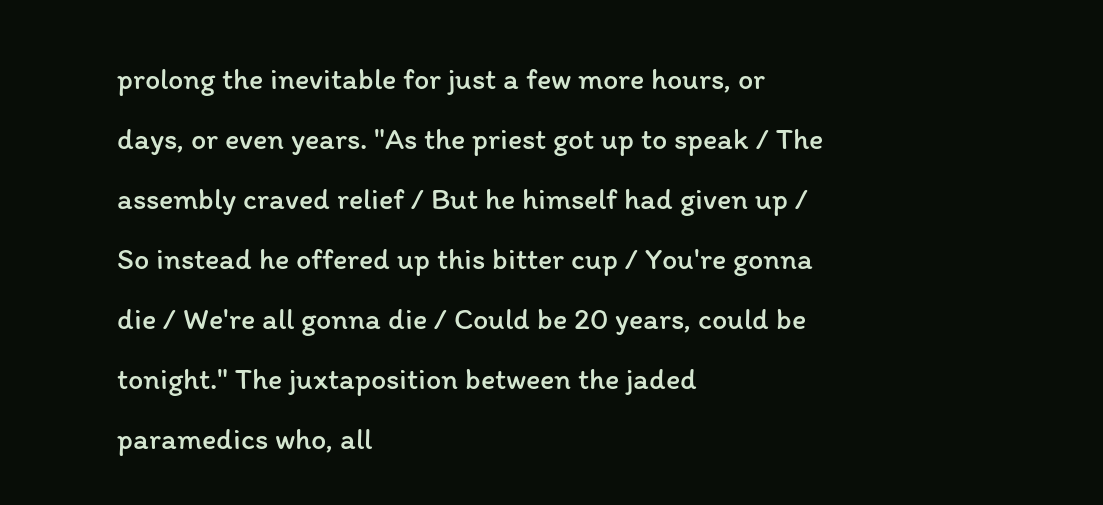prolong the inevitable for just a few more hours, or days, or even years. "As the priest got up to speak / The assembly craved relief / But he himself had given up / So instead he offered up this bitter cup / You're gonna die / We're all gonna die / Could be 20 years, could be tonight." The juxtaposition between the jaded paramedics who, all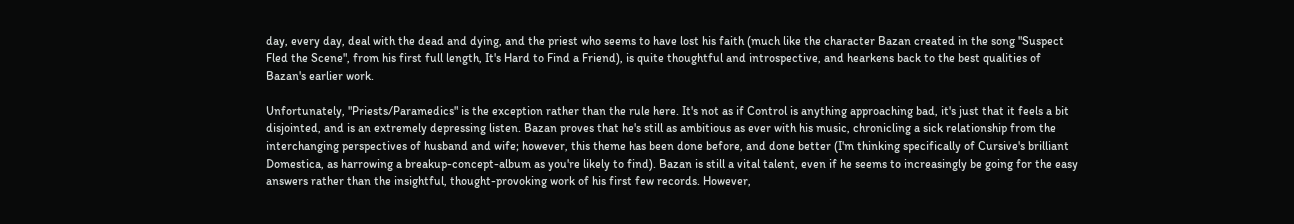day, every day, deal with the dead and dying, and the priest who seems to have lost his faith (much like the character Bazan created in the song "Suspect Fled the Scene", from his first full length, It's Hard to Find a Friend), is quite thoughtful and introspective, and hearkens back to the best qualities of Bazan's earlier work.

Unfortunately, "Priests/Paramedics" is the exception rather than the rule here. It's not as if Control is anything approaching bad, it's just that it feels a bit disjointed, and is an extremely depressing listen. Bazan proves that he's still as ambitious as ever with his music, chronicling a sick relationship from the interchanging perspectives of husband and wife; however, this theme has been done before, and done better (I'm thinking specifically of Cursive's brilliant Domestica, as harrowing a breakup-concept-album as you're likely to find). Bazan is still a vital talent, even if he seems to increasingly be going for the easy answers rather than the insightful, thought-provoking work of his first few records. However,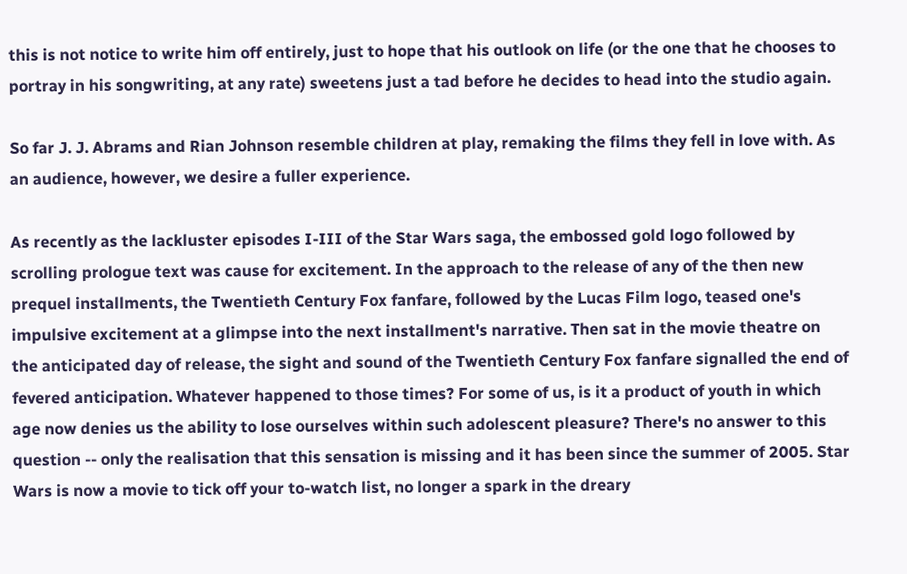this is not notice to write him off entirely, just to hope that his outlook on life (or the one that he chooses to portray in his songwriting, at any rate) sweetens just a tad before he decides to head into the studio again.

So far J. J. Abrams and Rian Johnson resemble children at play, remaking the films they fell in love with. As an audience, however, we desire a fuller experience.

As recently as the lackluster episodes I-III of the Star Wars saga, the embossed gold logo followed by scrolling prologue text was cause for excitement. In the approach to the release of any of the then new prequel installments, the Twentieth Century Fox fanfare, followed by the Lucas Film logo, teased one's impulsive excitement at a glimpse into the next installment's narrative. Then sat in the movie theatre on the anticipated day of release, the sight and sound of the Twentieth Century Fox fanfare signalled the end of fevered anticipation. Whatever happened to those times? For some of us, is it a product of youth in which age now denies us the ability to lose ourselves within such adolescent pleasure? There's no answer to this question -- only the realisation that this sensation is missing and it has been since the summer of 2005. Star Wars is now a movie to tick off your to-watch list, no longer a spark in the dreary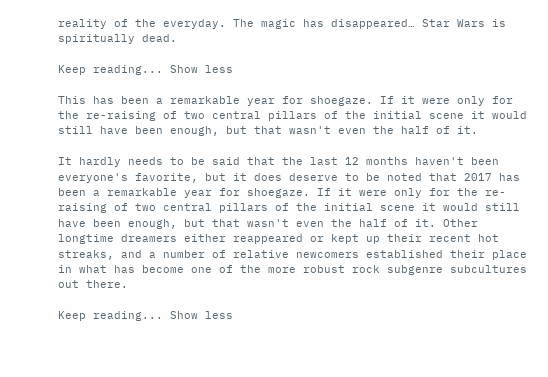reality of the everyday. The magic has disappeared… Star Wars is spiritually dead.

Keep reading... Show less

This has been a remarkable year for shoegaze. If it were only for the re-raising of two central pillars of the initial scene it would still have been enough, but that wasn't even the half of it.

It hardly needs to be said that the last 12 months haven't been everyone's favorite, but it does deserve to be noted that 2017 has been a remarkable year for shoegaze. If it were only for the re-raising of two central pillars of the initial scene it would still have been enough, but that wasn't even the half of it. Other longtime dreamers either reappeared or kept up their recent hot streaks, and a number of relative newcomers established their place in what has become one of the more robust rock subgenre subcultures out there.

Keep reading... Show less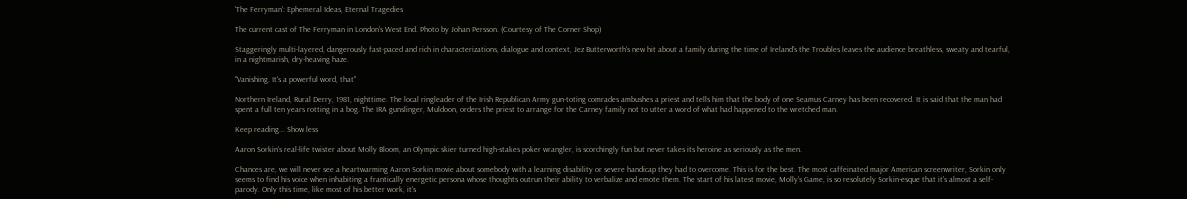'The Ferryman': Ephemeral Ideas, Eternal Tragedies

The current cast of The Ferryman in London's West End. Photo by Johan Persson. (Courtesy of The Corner Shop)

Staggeringly multi-layered, dangerously fast-paced and rich in characterizations, dialogue and context, Jez Butterworth's new hit about a family during the time of Ireland's the Troubles leaves the audience breathless, sweaty and tearful, in a nightmarish, dry-heaving haze.

"Vanishing. It's a powerful word, that"

Northern Ireland, Rural Derry, 1981, nighttime. The local ringleader of the Irish Republican Army gun-toting comrades ambushes a priest and tells him that the body of one Seamus Carney has been recovered. It is said that the man had spent a full ten years rotting in a bog. The IRA gunslinger, Muldoon, orders the priest to arrange for the Carney family not to utter a word of what had happened to the wretched man.

Keep reading... Show less

Aaron Sorkin's real-life twister about Molly Bloom, an Olympic skier turned high-stakes poker wrangler, is scorchingly fun but never takes its heroine as seriously as the men.

Chances are, we will never see a heartwarming Aaron Sorkin movie about somebody with a learning disability or severe handicap they had to overcome. This is for the best. The most caffeinated major American screenwriter, Sorkin only seems to find his voice when inhabiting a frantically energetic persona whose thoughts outrun their ability to verbalize and emote them. The start of his latest movie, Molly's Game, is so resolutely Sorkin-esque that it's almost a self-parody. Only this time, like most of his better work, it's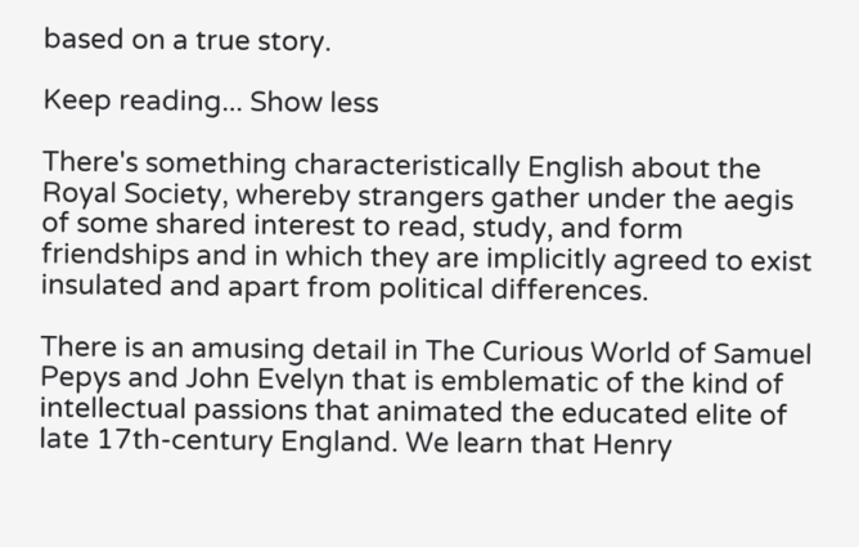based on a true story.

Keep reading... Show less

There's something characteristically English about the Royal Society, whereby strangers gather under the aegis of some shared interest to read, study, and form friendships and in which they are implicitly agreed to exist insulated and apart from political differences.

There is an amusing detail in The Curious World of Samuel Pepys and John Evelyn that is emblematic of the kind of intellectual passions that animated the educated elite of late 17th-century England. We learn that Henry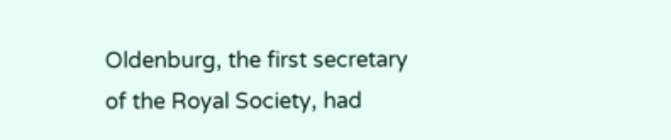Oldenburg, the first secretary of the Royal Society, had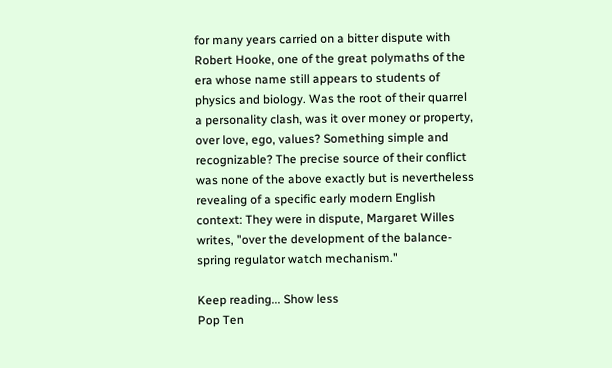for many years carried on a bitter dispute with Robert Hooke, one of the great polymaths of the era whose name still appears to students of physics and biology. Was the root of their quarrel a personality clash, was it over money or property, over love, ego, values? Something simple and recognizable? The precise source of their conflict was none of the above exactly but is nevertheless revealing of a specific early modern English context: They were in dispute, Margaret Willes writes, "over the development of the balance-spring regulator watch mechanism."

Keep reading... Show less
Pop Ten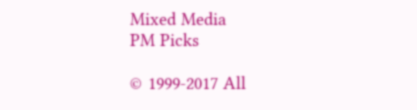Mixed Media
PM Picks

© 1999-2017 All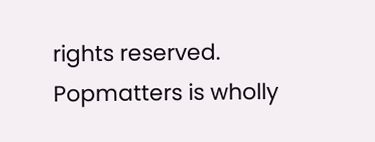rights reserved.
Popmatters is wholly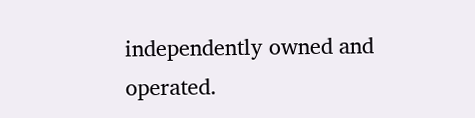independently owned and operated.